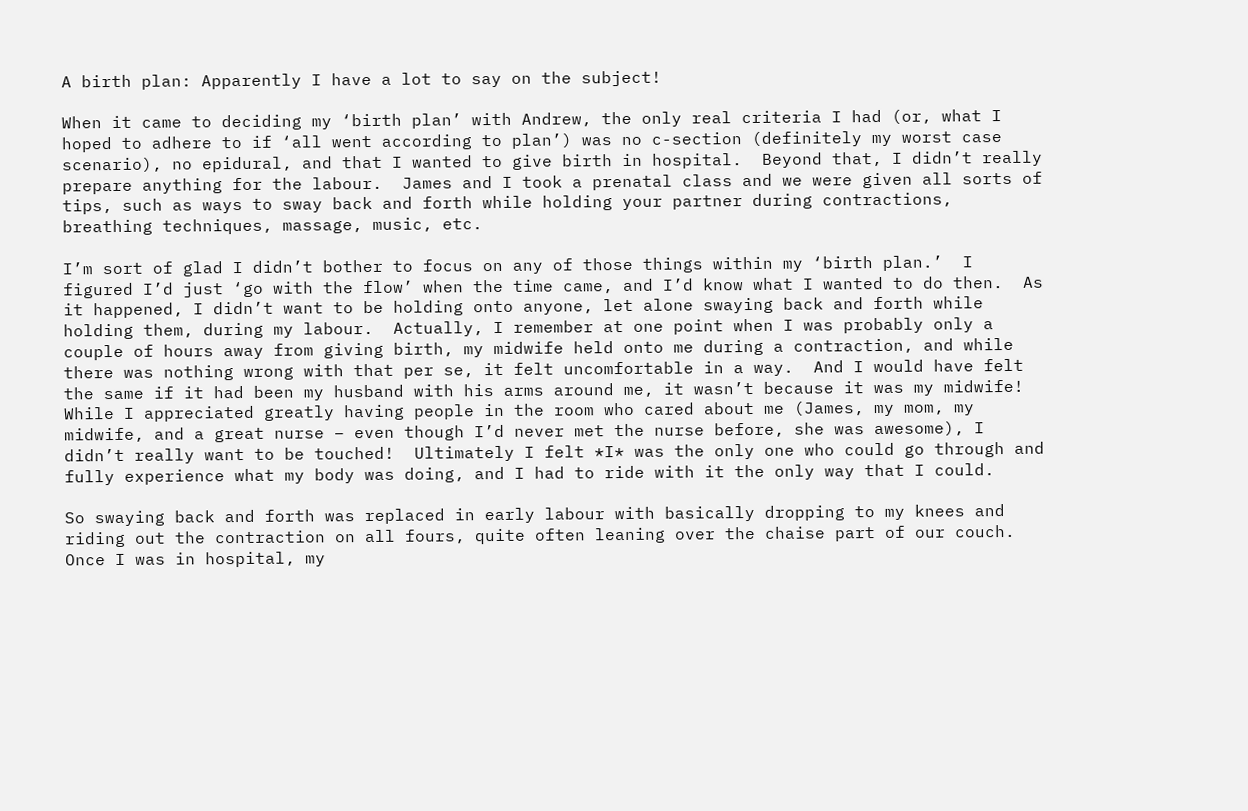A birth plan: Apparently I have a lot to say on the subject!

When it came to deciding my ‘birth plan’ with Andrew, the only real criteria I had (or, what I hoped to adhere to if ‘all went according to plan’) was no c-section (definitely my worst case scenario), no epidural, and that I wanted to give birth in hospital.  Beyond that, I didn’t really prepare anything for the labour.  James and I took a prenatal class and we were given all sorts of tips, such as ways to sway back and forth while holding your partner during contractions, breathing techniques, massage, music, etc.

I’m sort of glad I didn’t bother to focus on any of those things within my ‘birth plan.’  I figured I’d just ‘go with the flow’ when the time came, and I’d know what I wanted to do then.  As it happened, I didn’t want to be holding onto anyone, let alone swaying back and forth while holding them, during my labour.  Actually, I remember at one point when I was probably only a couple of hours away from giving birth, my midwife held onto me during a contraction, and while there was nothing wrong with that per se, it felt uncomfortable in a way.  And I would have felt the same if it had been my husband with his arms around me, it wasn’t because it was my midwife!  While I appreciated greatly having people in the room who cared about me (James, my mom, my midwife, and a great nurse – even though I’d never met the nurse before, she was awesome), I didn’t really want to be touched!  Ultimately I felt *I* was the only one who could go through and fully experience what my body was doing, and I had to ride with it the only way that I could.

So swaying back and forth was replaced in early labour with basically dropping to my knees and riding out the contraction on all fours, quite often leaning over the chaise part of our couch.  Once I was in hospital, my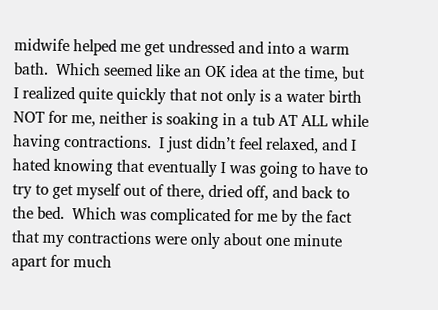midwife helped me get undressed and into a warm bath.  Which seemed like an OK idea at the time, but I realized quite quickly that not only is a water birth NOT for me, neither is soaking in a tub AT ALL while having contractions.  I just didn’t feel relaxed, and I hated knowing that eventually I was going to have to try to get myself out of there, dried off, and back to the bed.  Which was complicated for me by the fact that my contractions were only about one minute apart for much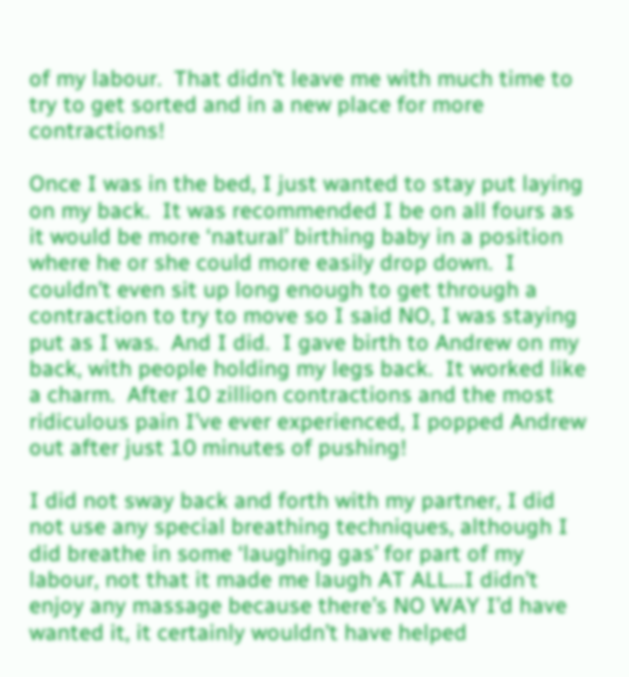of my labour.  That didn’t leave me with much time to try to get sorted and in a new place for more contractions!

Once I was in the bed, I just wanted to stay put laying on my back.  It was recommended I be on all fours as it would be more ‘natural’ birthing baby in a position where he or she could more easily drop down.  I couldn’t even sit up long enough to get through a contraction to try to move so I said NO, I was staying put as I was.  And I did.  I gave birth to Andrew on my back, with people holding my legs back.  It worked like a charm.  After 10 zillion contractions and the most ridiculous pain I’ve ever experienced, I popped Andrew out after just 10 minutes of pushing!

I did not sway back and forth with my partner, I did not use any special breathing techniques, although I did breathe in some ‘laughing gas’ for part of my labour, not that it made me laugh AT ALL…I didn’t enjoy any massage because there’s NO WAY I’d have wanted it, it certainly wouldn’t have helped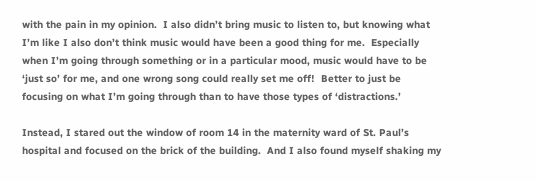with the pain in my opinion.  I also didn’t bring music to listen to, but knowing what I’m like I also don’t think music would have been a good thing for me.  Especially when I’m going through something or in a particular mood, music would have to be ‘just so’ for me, and one wrong song could really set me off!  Better to just be focusing on what I’m going through than to have those types of ‘distractions.’

Instead, I stared out the window of room 14 in the maternity ward of St. Paul’s hospital and focused on the brick of the building.  And I also found myself shaking my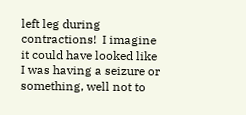left leg during contractions!  I imagine it could have looked like I was having a seizure or something, well not to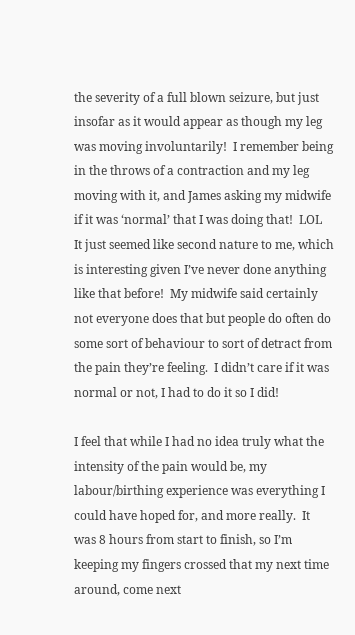the severity of a full blown seizure, but just insofar as it would appear as though my leg was moving involuntarily!  I remember being in the throws of a contraction and my leg moving with it, and James asking my midwife if it was ‘normal’ that I was doing that!  LOL  It just seemed like second nature to me, which is interesting given I’ve never done anything like that before!  My midwife said certainly not everyone does that but people do often do some sort of behaviour to sort of detract from the pain they’re feeling.  I didn’t care if it was normal or not, I had to do it so I did!

I feel that while I had no idea truly what the intensity of the pain would be, my labour/birthing experience was everything I could have hoped for, and more really.  It was 8 hours from start to finish, so I’m keeping my fingers crossed that my next time around, come next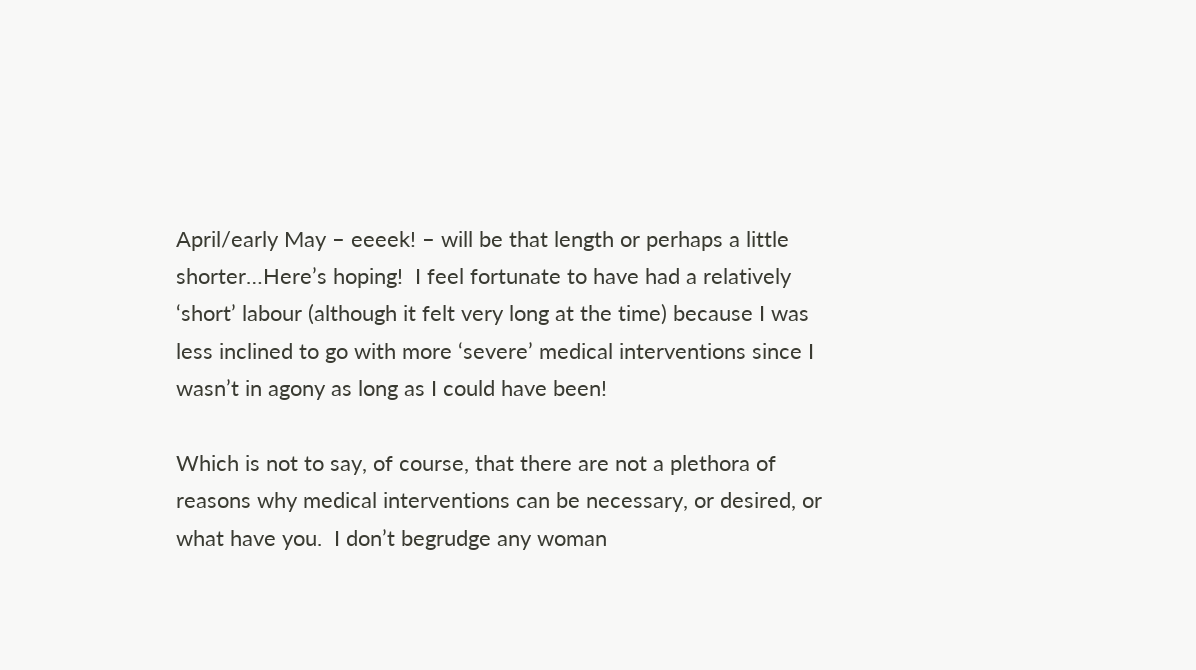April/early May – eeeek! – will be that length or perhaps a little shorter…Here’s hoping!  I feel fortunate to have had a relatively ‘short’ labour (although it felt very long at the time) because I was less inclined to go with more ‘severe’ medical interventions since I wasn’t in agony as long as I could have been!

Which is not to say, of course, that there are not a plethora of reasons why medical interventions can be necessary, or desired, or what have you.  I don’t begrudge any woman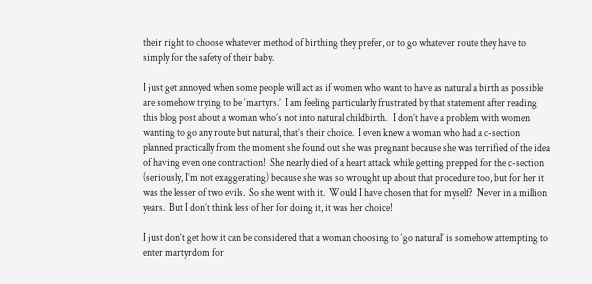their right to choose whatever method of birthing they prefer, or to go whatever route they have to simply for the safety of their baby.

I just get annoyed when some people will act as if women who want to have as natural a birth as possible are somehow trying to be ‘martyrs.’  I am feeling particularly frustrated by that statement after reading this blog post about a woman who’s not into natural childbirth.   I don’t have a problem with women wanting to go any route but natural, that’s their choice.  I even knew a woman who had a c-section planned practically from the moment she found out she was pregnant because she was terrified of the idea of having even one contraction!  She nearly died of a heart attack while getting prepped for the c-section (seriously, I’m not exaggerating) because she was so wrought up about that procedure too, but for her it was the lesser of two evils.  So she went with it.  Would I have chosen that for myself?  Never in a million years.  But I don’t think less of her for doing it, it was her choice!

I just don’t get how it can be considered that a woman choosing to ‘go natural’ is somehow attempting to enter martyrdom for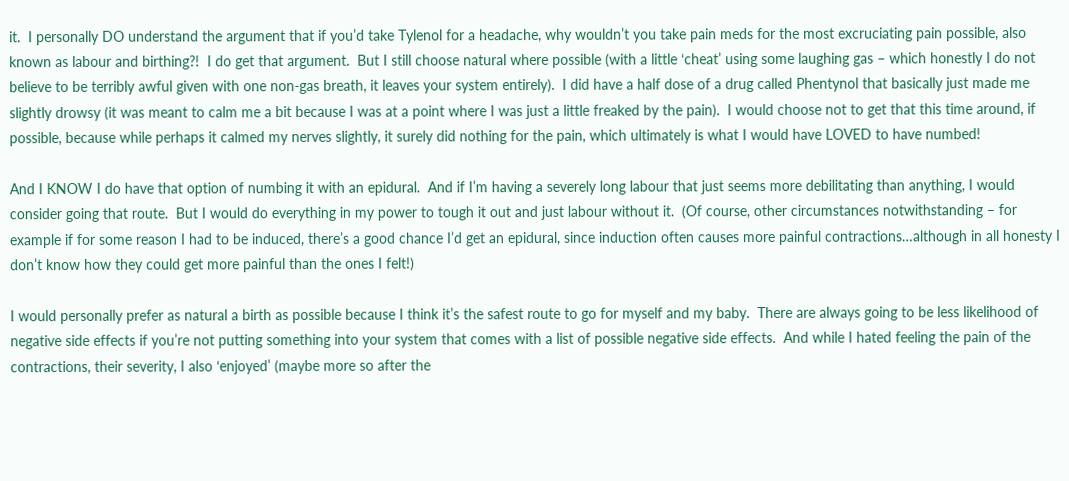it.  I personally DO understand the argument that if you’d take Tylenol for a headache, why wouldn’t you take pain meds for the most excruciating pain possible, also known as labour and birthing?!  I do get that argument.  But I still choose natural where possible (with a little ‘cheat’ using some laughing gas – which honestly I do not believe to be terribly awful given with one non-gas breath, it leaves your system entirely).  I did have a half dose of a drug called Phentynol that basically just made me slightly drowsy (it was meant to calm me a bit because I was at a point where I was just a little freaked by the pain).  I would choose not to get that this time around, if possible, because while perhaps it calmed my nerves slightly, it surely did nothing for the pain, which ultimately is what I would have LOVED to have numbed!

And I KNOW I do have that option of numbing it with an epidural.  And if I’m having a severely long labour that just seems more debilitating than anything, I would consider going that route.  But I would do everything in my power to tough it out and just labour without it.  (Of course, other circumstances notwithstanding – for example if for some reason I had to be induced, there’s a good chance I’d get an epidural, since induction often causes more painful contractions…although in all honesty I don’t know how they could get more painful than the ones I felt!)

I would personally prefer as natural a birth as possible because I think it’s the safest route to go for myself and my baby.  There are always going to be less likelihood of negative side effects if you’re not putting something into your system that comes with a list of possible negative side effects.  And while I hated feeling the pain of the contractions, their severity, I also ‘enjoyed’ (maybe more so after the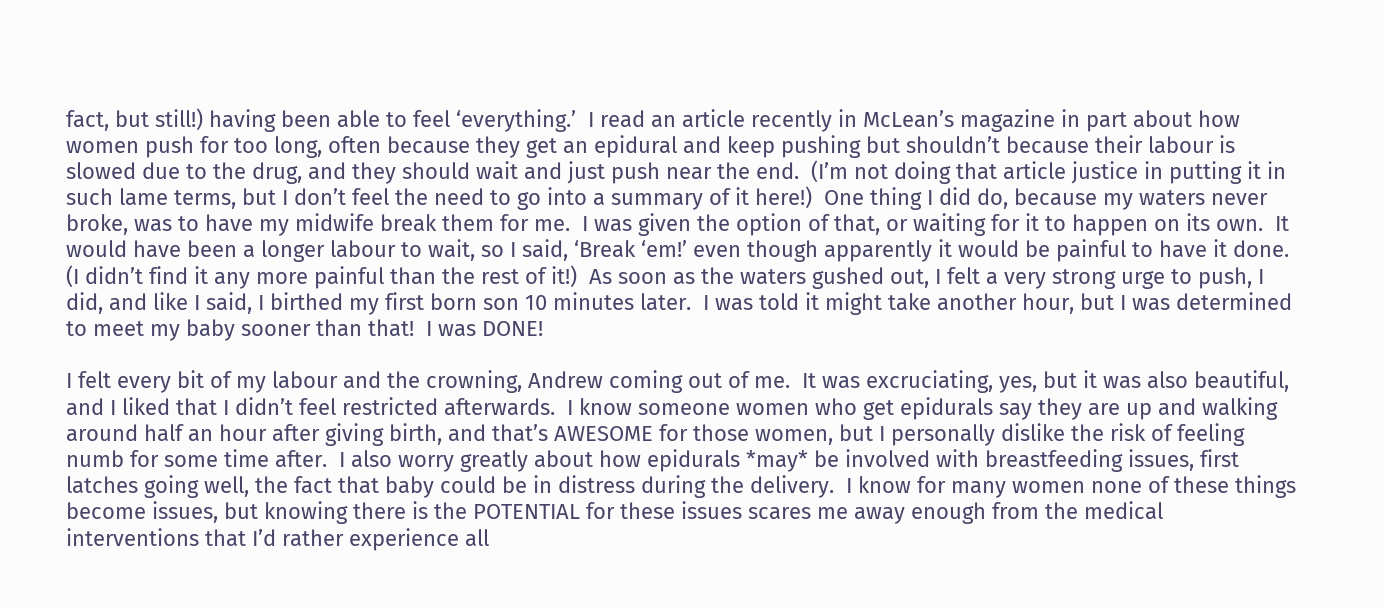fact, but still!) having been able to feel ‘everything.’  I read an article recently in McLean’s magazine in part about how women push for too long, often because they get an epidural and keep pushing but shouldn’t because their labour is slowed due to the drug, and they should wait and just push near the end.  (I’m not doing that article justice in putting it in such lame terms, but I don’t feel the need to go into a summary of it here!)  One thing I did do, because my waters never broke, was to have my midwife break them for me.  I was given the option of that, or waiting for it to happen on its own.  It would have been a longer labour to wait, so I said, ‘Break ‘em!’ even though apparently it would be painful to have it done.  (I didn’t find it any more painful than the rest of it!)  As soon as the waters gushed out, I felt a very strong urge to push, I did, and like I said, I birthed my first born son 10 minutes later.  I was told it might take another hour, but I was determined to meet my baby sooner than that!  I was DONE!

I felt every bit of my labour and the crowning, Andrew coming out of me.  It was excruciating, yes, but it was also beautiful, and I liked that I didn’t feel restricted afterwards.  I know someone women who get epidurals say they are up and walking around half an hour after giving birth, and that’s AWESOME for those women, but I personally dislike the risk of feeling numb for some time after.  I also worry greatly about how epidurals *may* be involved with breastfeeding issues, first latches going well, the fact that baby could be in distress during the delivery.  I know for many women none of these things become issues, but knowing there is the POTENTIAL for these issues scares me away enough from the medical interventions that I’d rather experience all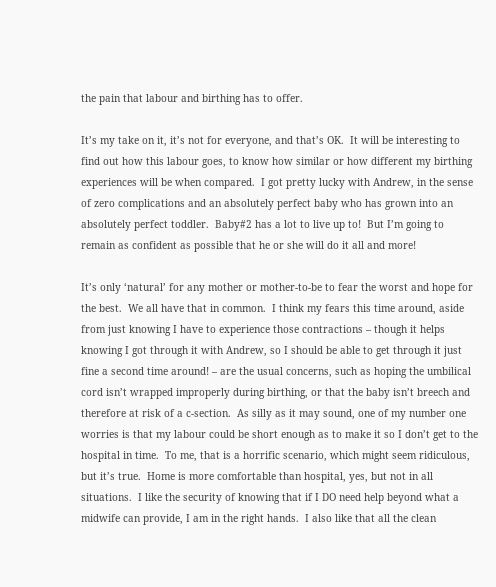the pain that labour and birthing has to offer.

It’s my take on it, it’s not for everyone, and that’s OK.  It will be interesting to find out how this labour goes, to know how similar or how different my birthing experiences will be when compared.  I got pretty lucky with Andrew, in the sense of zero complications and an absolutely perfect baby who has grown into an absolutely perfect toddler.  Baby#2 has a lot to live up to!  But I’m going to remain as confident as possible that he or she will do it all and more!

It’s only ‘natural’ for any mother or mother-to-be to fear the worst and hope for the best.  We all have that in common.  I think my fears this time around, aside from just knowing I have to experience those contractions – though it helps knowing I got through it with Andrew, so I should be able to get through it just fine a second time around! – are the usual concerns, such as hoping the umbilical cord isn’t wrapped improperly during birthing, or that the baby isn’t breech and therefore at risk of a c-section.  As silly as it may sound, one of my number one worries is that my labour could be short enough as to make it so I don’t get to the hospital in time.  To me, that is a horrific scenario, which might seem ridiculous, but it’s true.  Home is more comfortable than hospital, yes, but not in all situations.  I like the security of knowing that if I DO need help beyond what a midwife can provide, I am in the right hands.  I also like that all the clean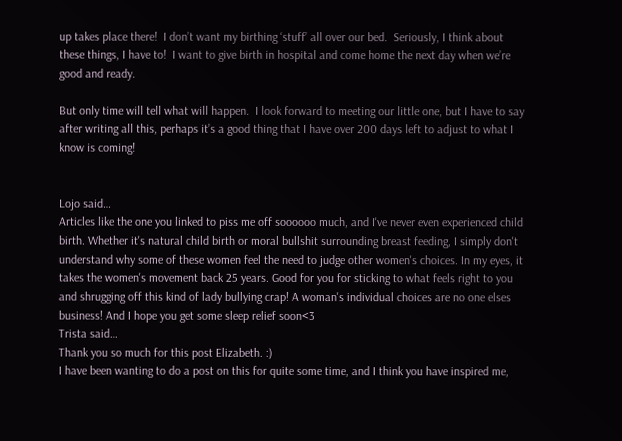up takes place there!  I don’t want my birthing ‘stuff’ all over our bed.  Seriously, I think about these things, I have to!  I want to give birth in hospital and come home the next day when we’re good and ready.

But only time will tell what will happen.  I look forward to meeting our little one, but I have to say after writing all this, perhaps it’s a good thing that I have over 200 days left to adjust to what I know is coming!


Lojo said…
Articles like the one you linked to piss me off soooooo much, and I've never even experienced child birth. Whether it's natural child birth or moral bullshit surrounding breast feeding, I simply don't understand why some of these women feel the need to judge other women's choices. In my eyes, it takes the women's movement back 25 years. Good for you for sticking to what feels right to you and shrugging off this kind of lady bullying crap! A woman's individual choices are no one elses business! And I hope you get some sleep relief soon<3
Trista said…
Thank you so much for this post Elizabeth. :)
I have been wanting to do a post on this for quite some time, and I think you have inspired me,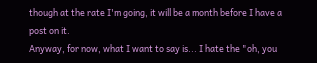though at the rate I'm going, it will be a month before I have a post on it.
Anyway, for now, what I want to say is... I hate the "oh, you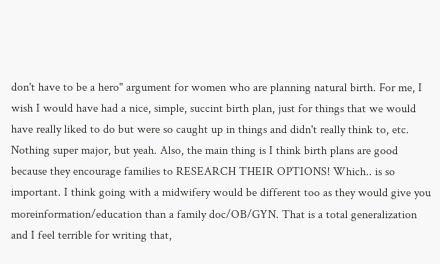don't have to be a hero" argument for women who are planning natural birth. For me, I wish I would have had a nice, simple, succint birth plan, just for things that we would have really liked to do but were so caught up in things and didn't really think to, etc. Nothing super major, but yeah. Also, the main thing is I think birth plans are good because they encourage families to RESEARCH THEIR OPTIONS! Which.. is so important. I think going with a midwifery would be different too as they would give you moreinformation/education than a family doc/OB/GYN. That is a total generalization and I feel terrible for writing that,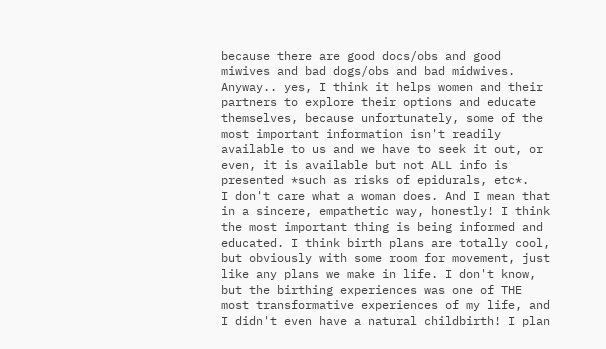because there are good docs/obs and good miwives and bad dogs/obs and bad midwives. Anyway.. yes, I think it helps women and their partners to explore their options and educate themselves, because unfortunately, some of the most important information isn't readily available to us and we have to seek it out, or even, it is available but not ALL info is presented *such as risks of epidurals, etc*.
I don't care what a woman does. And I mean that in a sincere, empathetic way, honestly! I think the most important thing is being informed and educated. I think birth plans are totally cool, but obviously with some room for movement, just like any plans we make in life. I don't know, but the birthing experiences was one of THE most transformative experiences of my life, and I didn't even have a natural childbirth! I plan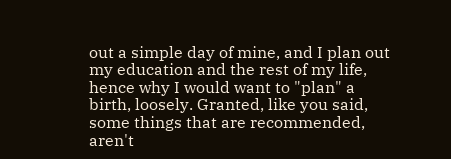out a simple day of mine, and I plan out my education and the rest of my life, hence why I would want to "plan" a birth, loosely. Granted, like you said, some things that are recommended, aren't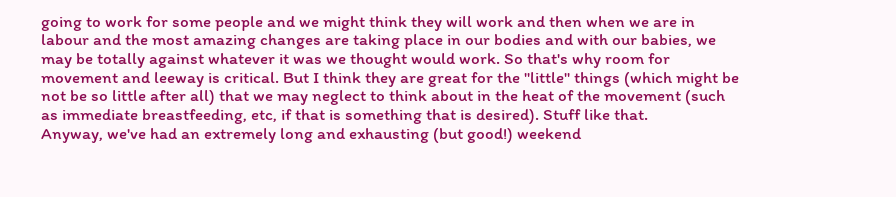going to work for some people and we might think they will work and then when we are in labour and the most amazing changes are taking place in our bodies and with our babies, we may be totally against whatever it was we thought would work. So that's why room for movement and leeway is critical. But I think they are great for the "little" things (which might be not be so little after all) that we may neglect to think about in the heat of the movement (such as immediate breastfeeding, etc, if that is something that is desired). Stuff like that.
Anyway, we've had an extremely long and exhausting (but good!) weekend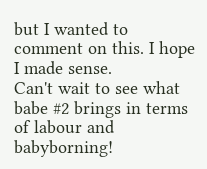but I wanted to comment on this. I hope I made sense.
Can't wait to see what babe #2 brings in terms of labour and babyborning!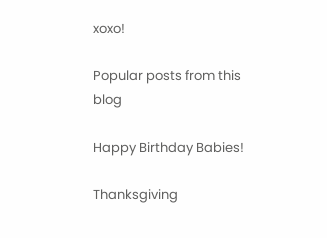xoxo!

Popular posts from this blog

Happy Birthday Babies!

Thanksgiving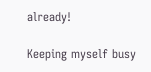already!

Keeping myself busy